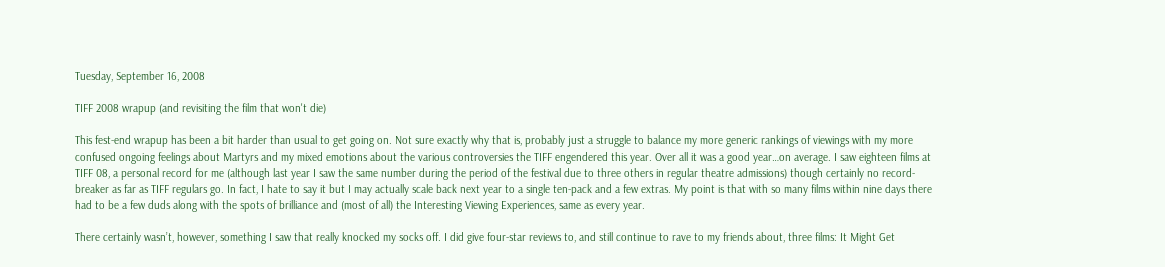Tuesday, September 16, 2008

TIFF 2008 wrapup (and revisiting the film that won't die)

This fest-end wrapup has been a bit harder than usual to get going on. Not sure exactly why that is, probably just a struggle to balance my more generic rankings of viewings with my more confused ongoing feelings about Martyrs and my mixed emotions about the various controversies the TIFF engendered this year. Over all it was a good year…on average. I saw eighteen films at TIFF 08, a personal record for me (although last year I saw the same number during the period of the festival due to three others in regular theatre admissions) though certainly no record-breaker as far as TIFF regulars go. In fact, I hate to say it but I may actually scale back next year to a single ten-pack and a few extras. My point is that with so many films within nine days there had to be a few duds along with the spots of brilliance and (most of all) the Interesting Viewing Experiences, same as every year.

There certainly wasn’t, however, something I saw that really knocked my socks off. I did give four-star reviews to, and still continue to rave to my friends about, three films: It Might Get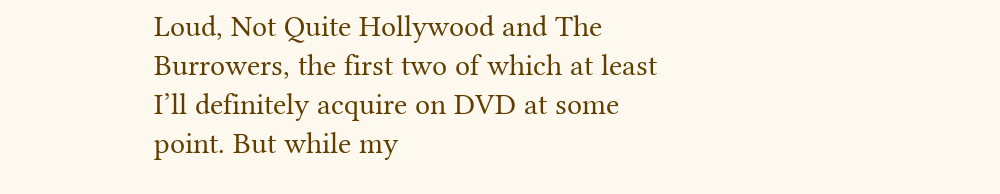Loud, Not Quite Hollywood and The Burrowers, the first two of which at least I’ll definitely acquire on DVD at some point. But while my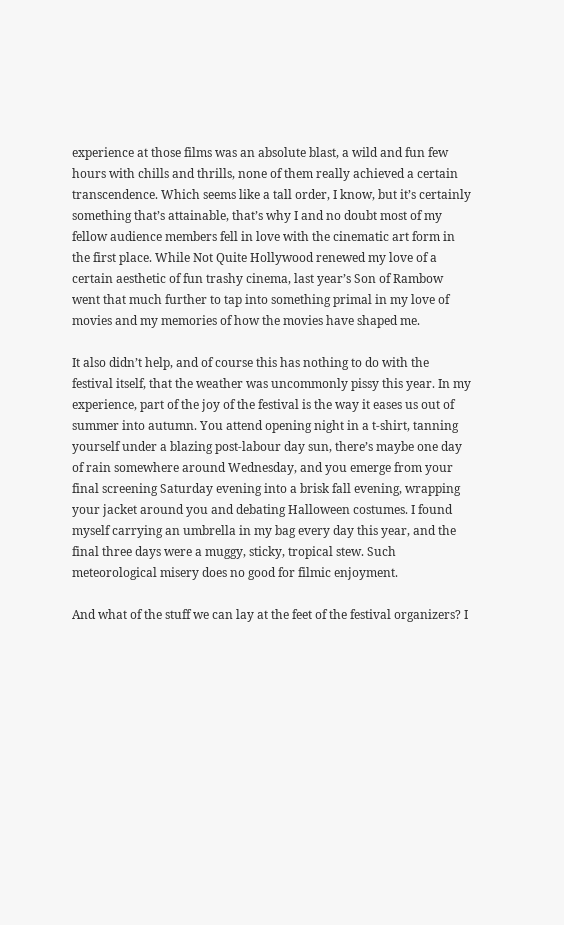experience at those films was an absolute blast, a wild and fun few hours with chills and thrills, none of them really achieved a certain transcendence. Which seems like a tall order, I know, but it’s certainly something that’s attainable, that’s why I and no doubt most of my fellow audience members fell in love with the cinematic art form in the first place. While Not Quite Hollywood renewed my love of a certain aesthetic of fun trashy cinema, last year’s Son of Rambow went that much further to tap into something primal in my love of movies and my memories of how the movies have shaped me.

It also didn’t help, and of course this has nothing to do with the festival itself, that the weather was uncommonly pissy this year. In my experience, part of the joy of the festival is the way it eases us out of summer into autumn. You attend opening night in a t-shirt, tanning yourself under a blazing post-labour day sun, there’s maybe one day of rain somewhere around Wednesday, and you emerge from your final screening Saturday evening into a brisk fall evening, wrapping your jacket around you and debating Halloween costumes. I found myself carrying an umbrella in my bag every day this year, and the final three days were a muggy, sticky, tropical stew. Such meteorological misery does no good for filmic enjoyment.

And what of the stuff we can lay at the feet of the festival organizers? I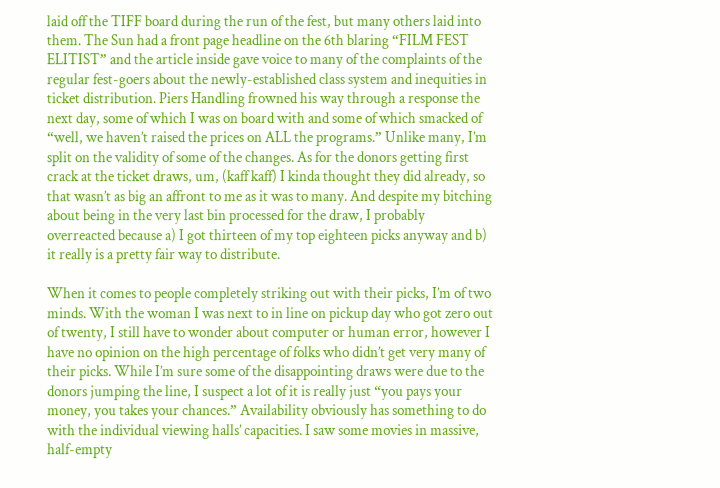laid off the TIFF board during the run of the fest, but many others laid into them. The Sun had a front page headline on the 6th blaring “FILM FEST ELITIST” and the article inside gave voice to many of the complaints of the regular fest-goers about the newly-established class system and inequities in ticket distribution. Piers Handling frowned his way through a response the next day, some of which I was on board with and some of which smacked of “well, we haven’t raised the prices on ALL the programs.” Unlike many, I’m split on the validity of some of the changes. As for the donors getting first crack at the ticket draws, um, (kaff kaff) I kinda thought they did already, so that wasn’t as big an affront to me as it was to many. And despite my bitching about being in the very last bin processed for the draw, I probably overreacted because a) I got thirteen of my top eighteen picks anyway and b) it really is a pretty fair way to distribute.

When it comes to people completely striking out with their picks, I’m of two minds. With the woman I was next to in line on pickup day who got zero out of twenty, I still have to wonder about computer or human error, however I have no opinion on the high percentage of folks who didn’t get very many of their picks. While I’m sure some of the disappointing draws were due to the donors jumping the line, I suspect a lot of it is really just “you pays your money, you takes your chances.” Availability obviously has something to do with the individual viewing halls’ capacities. I saw some movies in massive, half-empty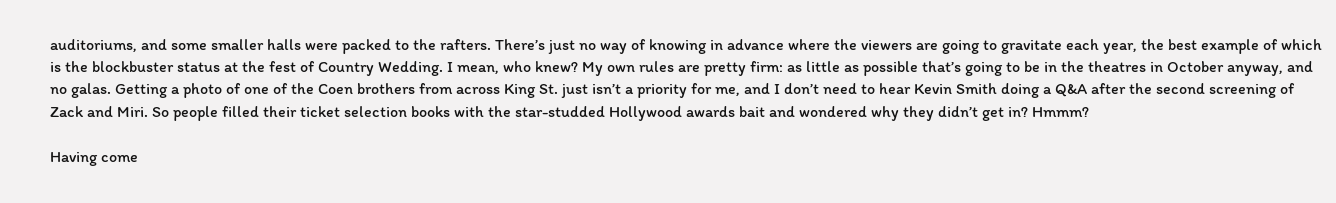auditoriums, and some smaller halls were packed to the rafters. There’s just no way of knowing in advance where the viewers are going to gravitate each year, the best example of which is the blockbuster status at the fest of Country Wedding. I mean, who knew? My own rules are pretty firm: as little as possible that’s going to be in the theatres in October anyway, and no galas. Getting a photo of one of the Coen brothers from across King St. just isn’t a priority for me, and I don’t need to hear Kevin Smith doing a Q&A after the second screening of Zack and Miri. So people filled their ticket selection books with the star-studded Hollywood awards bait and wondered why they didn’t get in? Hmmm?

Having come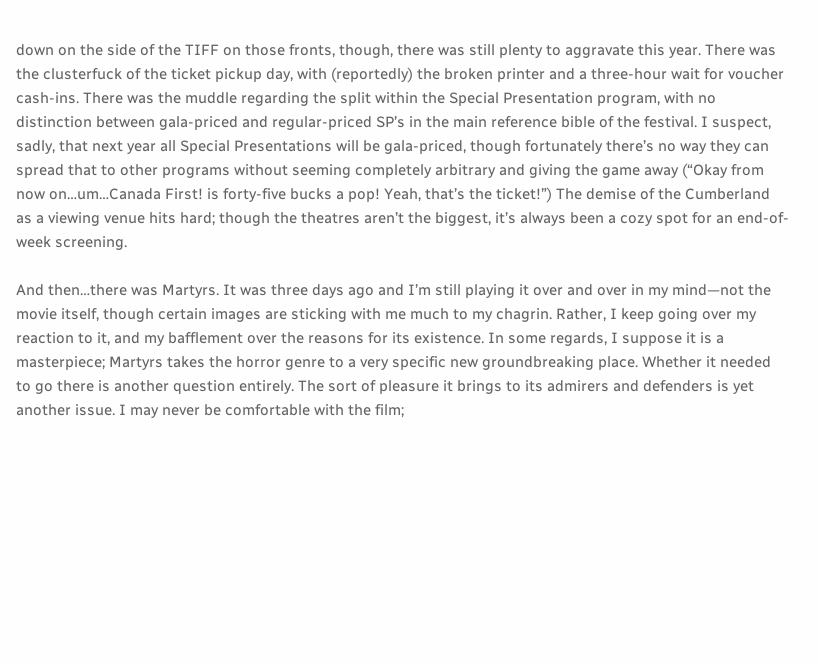down on the side of the TIFF on those fronts, though, there was still plenty to aggravate this year. There was the clusterfuck of the ticket pickup day, with (reportedly) the broken printer and a three-hour wait for voucher cash-ins. There was the muddle regarding the split within the Special Presentation program, with no distinction between gala-priced and regular-priced SP’s in the main reference bible of the festival. I suspect, sadly, that next year all Special Presentations will be gala-priced, though fortunately there’s no way they can spread that to other programs without seeming completely arbitrary and giving the game away (“Okay from now on…um…Canada First! is forty-five bucks a pop! Yeah, that’s the ticket!”) The demise of the Cumberland as a viewing venue hits hard; though the theatres aren’t the biggest, it’s always been a cozy spot for an end-of-week screening.

And then…there was Martyrs. It was three days ago and I’m still playing it over and over in my mind—not the movie itself, though certain images are sticking with me much to my chagrin. Rather, I keep going over my reaction to it, and my bafflement over the reasons for its existence. In some regards, I suppose it is a masterpiece; Martyrs takes the horror genre to a very specific new groundbreaking place. Whether it needed to go there is another question entirely. The sort of pleasure it brings to its admirers and defenders is yet another issue. I may never be comfortable with the film;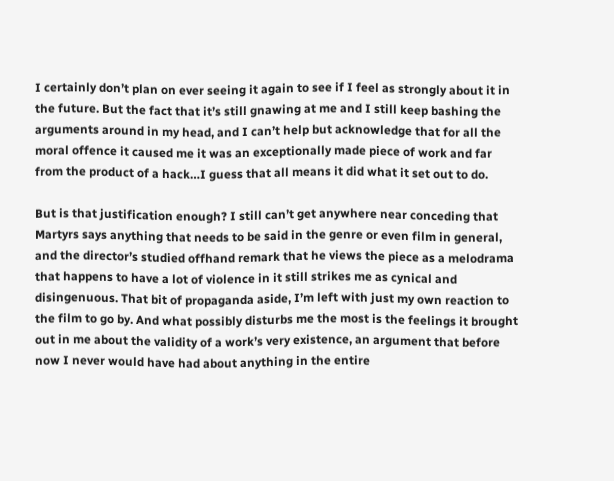I certainly don’t plan on ever seeing it again to see if I feel as strongly about it in the future. But the fact that it’s still gnawing at me and I still keep bashing the arguments around in my head, and I can’t help but acknowledge that for all the moral offence it caused me it was an exceptionally made piece of work and far from the product of a hack…I guess that all means it did what it set out to do.

But is that justification enough? I still can’t get anywhere near conceding that Martyrs says anything that needs to be said in the genre or even film in general, and the director’s studied offhand remark that he views the piece as a melodrama that happens to have a lot of violence in it still strikes me as cynical and disingenuous. That bit of propaganda aside, I’m left with just my own reaction to the film to go by. And what possibly disturbs me the most is the feelings it brought out in me about the validity of a work’s very existence, an argument that before now I never would have had about anything in the entire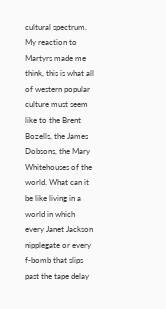cultural spectrum. My reaction to Martyrs made me think, this is what all of western popular culture must seem like to the Brent Bozells, the James Dobsons, the Mary Whitehouses of the world. What can it be like living in a world in which every Janet Jackson nipplegate or every f-bomb that slips past the tape delay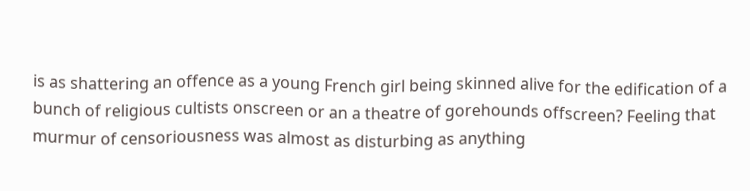is as shattering an offence as a young French girl being skinned alive for the edification of a bunch of religious cultists onscreen or an a theatre of gorehounds offscreen? Feeling that murmur of censoriousness was almost as disturbing as anything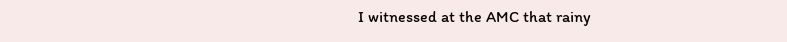I witnessed at the AMC that rainy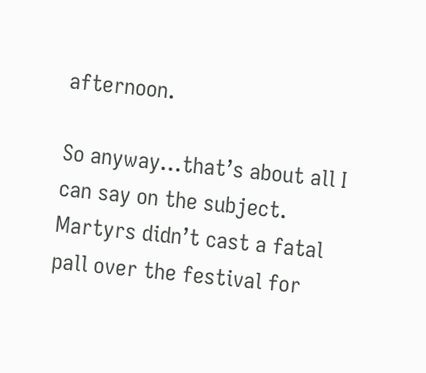afternoon.

So anyway…that’s about all I can say on the subject. Martyrs didn’t cast a fatal pall over the festival for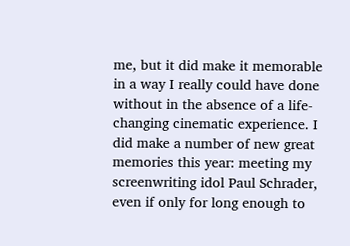me, but it did make it memorable in a way I really could have done without in the absence of a life-changing cinematic experience. I did make a number of new great memories this year: meeting my screenwriting idol Paul Schrader, even if only for long enough to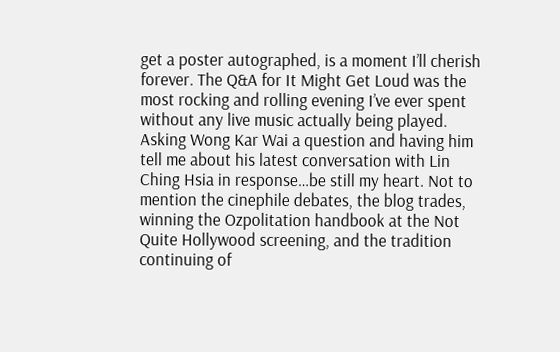get a poster autographed, is a moment I’ll cherish forever. The Q&A for It Might Get Loud was the most rocking and rolling evening I’ve ever spent without any live music actually being played. Asking Wong Kar Wai a question and having him tell me about his latest conversation with Lin Ching Hsia in response…be still my heart. Not to mention the cinephile debates, the blog trades, winning the Ozpolitation handbook at the Not Quite Hollywood screening, and the tradition continuing of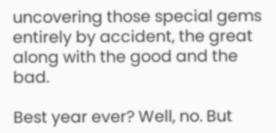uncovering those special gems entirely by accident, the great along with the good and the bad.

Best year ever? Well, no. But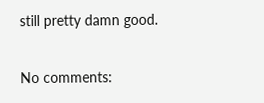still pretty damn good.

No comments: